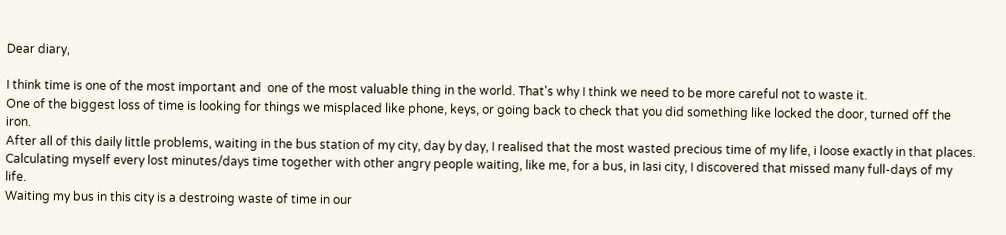Dear diary,

I think time is one of the most important and  one of the most valuable thing in the world. That's why I think we need to be more careful not to waste it.
One of the biggest loss of time is looking for things we misplaced like phone, keys, or going back to check that you did something like locked the door, turned off the iron.
After all of this daily little problems, waiting in the bus station of my city, day by day, I realised that the most wasted precious time of my life, i loose exactly in that places.
Calculating myself every lost minutes/days time together with other angry people waiting, like me, for a bus, in Iasi city, I discovered that missed many full-days of my life.
Waiting my bus in this city is a destroing waste of time in our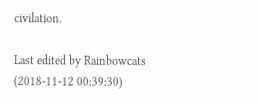civilation.

Last edited by Rainbowcats (2018-11-12 00:39:30)